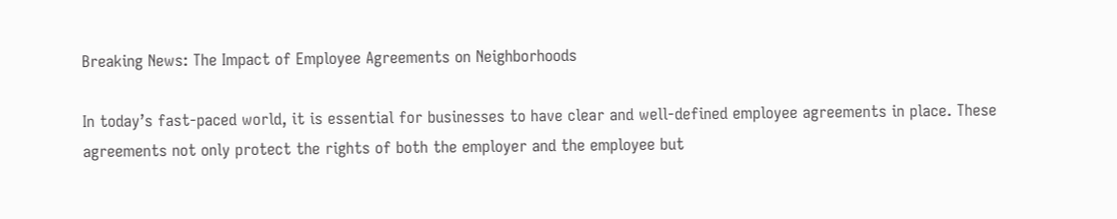Breaking News: The Impact of Employee Agreements on Neighborhoods

In today’s fast-paced world, it is essential for businesses to have clear and well-defined employee agreements in place. These agreements not only protect the rights of both the employer and the employee but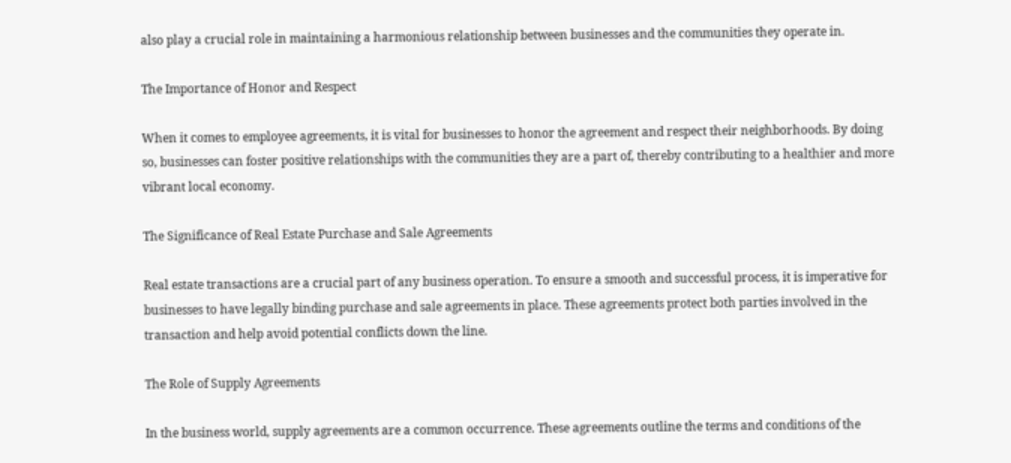also play a crucial role in maintaining a harmonious relationship between businesses and the communities they operate in.

The Importance of Honor and Respect

When it comes to employee agreements, it is vital for businesses to honor the agreement and respect their neighborhoods. By doing so, businesses can foster positive relationships with the communities they are a part of, thereby contributing to a healthier and more vibrant local economy.

The Significance of Real Estate Purchase and Sale Agreements

Real estate transactions are a crucial part of any business operation. To ensure a smooth and successful process, it is imperative for businesses to have legally binding purchase and sale agreements in place. These agreements protect both parties involved in the transaction and help avoid potential conflicts down the line.

The Role of Supply Agreements

In the business world, supply agreements are a common occurrence. These agreements outline the terms and conditions of the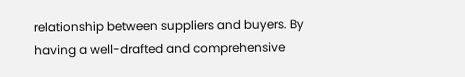relationship between suppliers and buyers. By having a well-drafted and comprehensive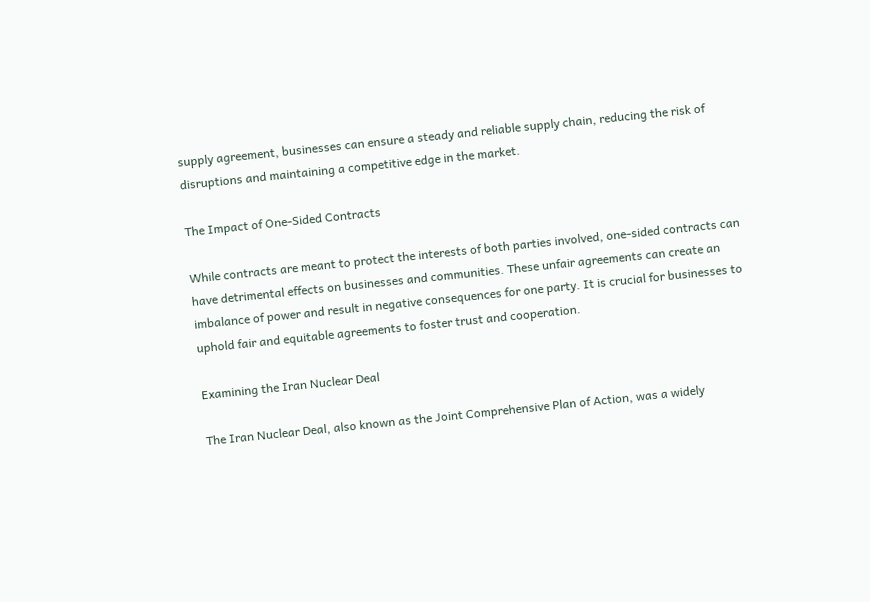supply agreement, businesses can ensure a steady and reliable supply chain, reducing the risk of disruptions and maintaining a competitive edge in the market.

The Impact of One-Sided Contracts

While contracts are meant to protect the interests of both parties involved, one-sided contracts can have detrimental effects on businesses and communities. These unfair agreements can create an imbalance of power and result in negative consequences for one party. It is crucial for businesses to uphold fair and equitable agreements to foster trust and cooperation.

Examining the Iran Nuclear Deal

The Iran Nuclear Deal, also known as the Joint Comprehensive Plan of Action, was a widely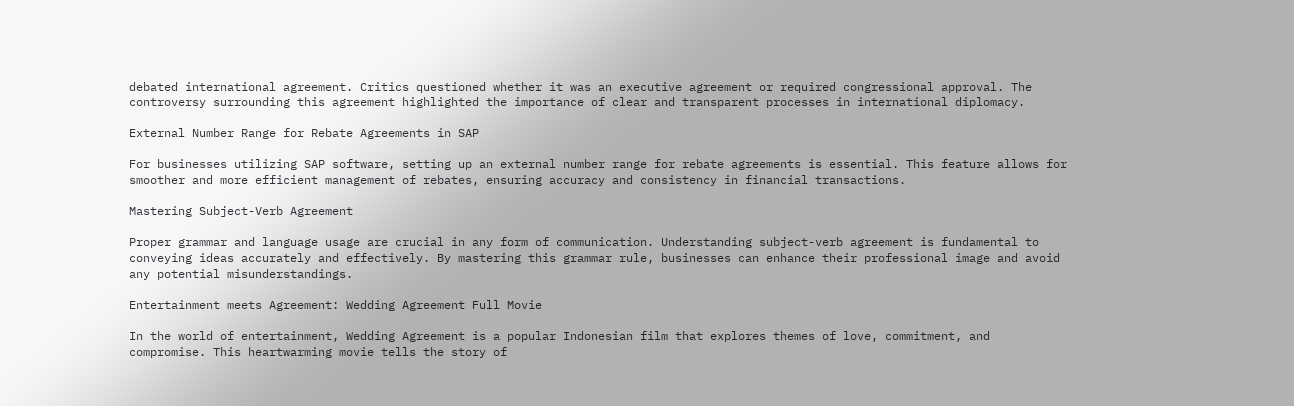debated international agreement. Critics questioned whether it was an executive agreement or required congressional approval. The controversy surrounding this agreement highlighted the importance of clear and transparent processes in international diplomacy.

External Number Range for Rebate Agreements in SAP

For businesses utilizing SAP software, setting up an external number range for rebate agreements is essential. This feature allows for smoother and more efficient management of rebates, ensuring accuracy and consistency in financial transactions.

Mastering Subject-Verb Agreement

Proper grammar and language usage are crucial in any form of communication. Understanding subject-verb agreement is fundamental to conveying ideas accurately and effectively. By mastering this grammar rule, businesses can enhance their professional image and avoid any potential misunderstandings.

Entertainment meets Agreement: Wedding Agreement Full Movie

In the world of entertainment, Wedding Agreement is a popular Indonesian film that explores themes of love, commitment, and compromise. This heartwarming movie tells the story of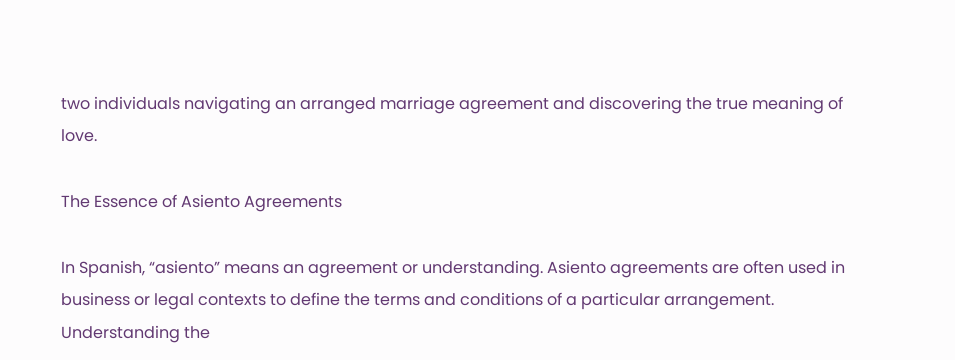two individuals navigating an arranged marriage agreement and discovering the true meaning of love.

The Essence of Asiento Agreements

In Spanish, “asiento” means an agreement or understanding. Asiento agreements are often used in business or legal contexts to define the terms and conditions of a particular arrangement. Understanding the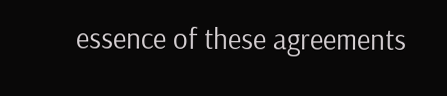essence of these agreements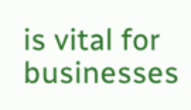is vital for businesses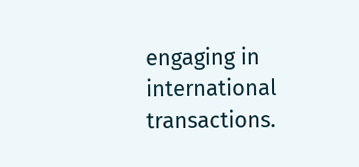engaging in international transactions.